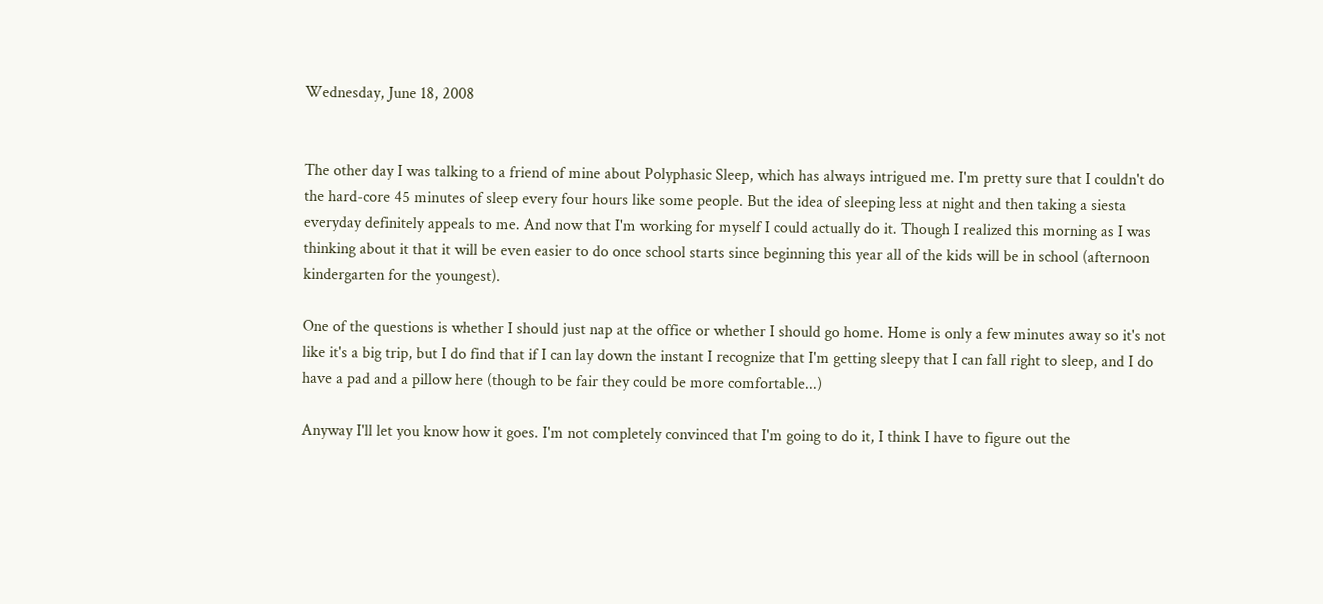Wednesday, June 18, 2008


The other day I was talking to a friend of mine about Polyphasic Sleep, which has always intrigued me. I'm pretty sure that I couldn't do the hard-core 45 minutes of sleep every four hours like some people. But the idea of sleeping less at night and then taking a siesta everyday definitely appeals to me. And now that I'm working for myself I could actually do it. Though I realized this morning as I was thinking about it that it will be even easier to do once school starts since beginning this year all of the kids will be in school (afternoon kindergarten for the youngest).

One of the questions is whether I should just nap at the office or whether I should go home. Home is only a few minutes away so it's not like it's a big trip, but I do find that if I can lay down the instant I recognize that I'm getting sleepy that I can fall right to sleep, and I do have a pad and a pillow here (though to be fair they could be more comfortable...)

Anyway I'll let you know how it goes. I'm not completely convinced that I'm going to do it, I think I have to figure out the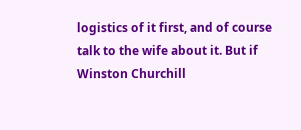logistics of it first, and of course talk to the wife about it. But if Winston Churchill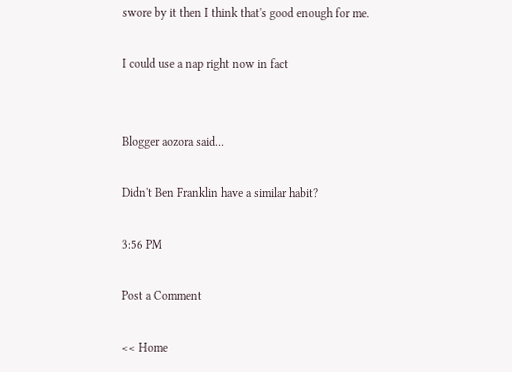swore by it then I think that's good enough for me.

I could use a nap right now in fact


Blogger aozora said...

Didn't Ben Franklin have a similar habit?

3:56 PM

Post a Comment

<< Home